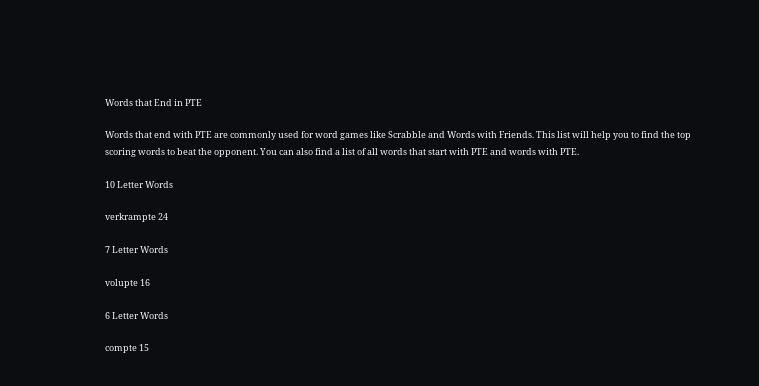Words that End in PTE

Words that end with PTE are commonly used for word games like Scrabble and Words with Friends. This list will help you to find the top scoring words to beat the opponent. You can also find a list of all words that start with PTE and words with PTE.

10 Letter Words

verkrampte 24

7 Letter Words

volupte 16

6 Letter Words

compte 15